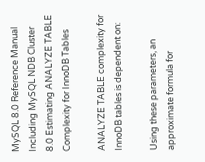MySQL 8.0 Reference Manual Including MySQL NDB Cluster 8.0 Estimating ANALYZE TABLE Complexity for InnoDB Tables

ANALYZE TABLE complexity for InnoDB tables is dependent on:

Using these parameters, an approximate formula for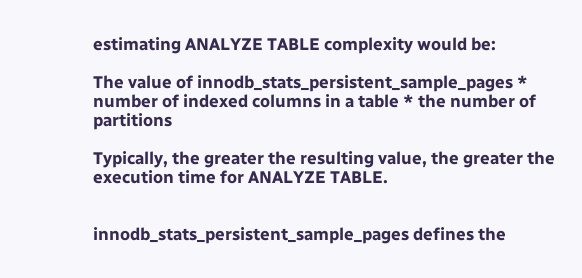estimating ANALYZE TABLE complexity would be:

The value of innodb_stats_persistent_sample_pages * number of indexed columns in a table * the number of partitions

Typically, the greater the resulting value, the greater the execution time for ANALYZE TABLE.


innodb_stats_persistent_sample_pages defines the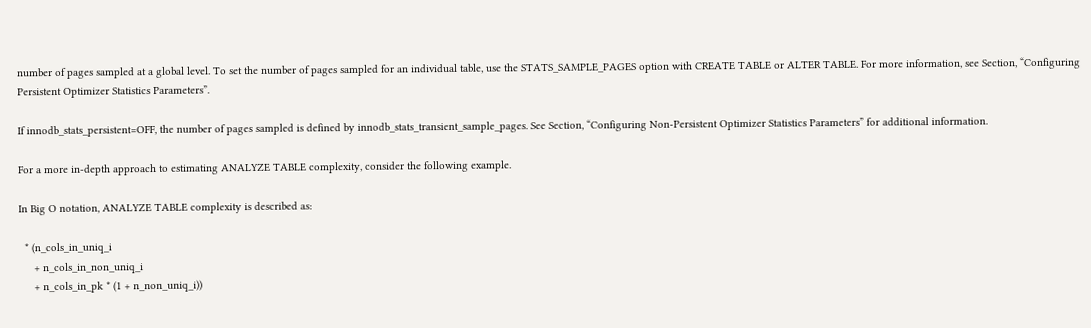number of pages sampled at a global level. To set the number of pages sampled for an individual table, use the STATS_SAMPLE_PAGES option with CREATE TABLE or ALTER TABLE. For more information, see Section, “Configuring Persistent Optimizer Statistics Parameters”.

If innodb_stats_persistent=OFF, the number of pages sampled is defined by innodb_stats_transient_sample_pages. See Section, “Configuring Non-Persistent Optimizer Statistics Parameters” for additional information.

For a more in-depth approach to estimating ANALYZE TABLE complexity, consider the following example.

In Big O notation, ANALYZE TABLE complexity is described as:

  * (n_cols_in_uniq_i
     + n_cols_in_non_uniq_i
     + n_cols_in_pk * (1 + n_non_uniq_i))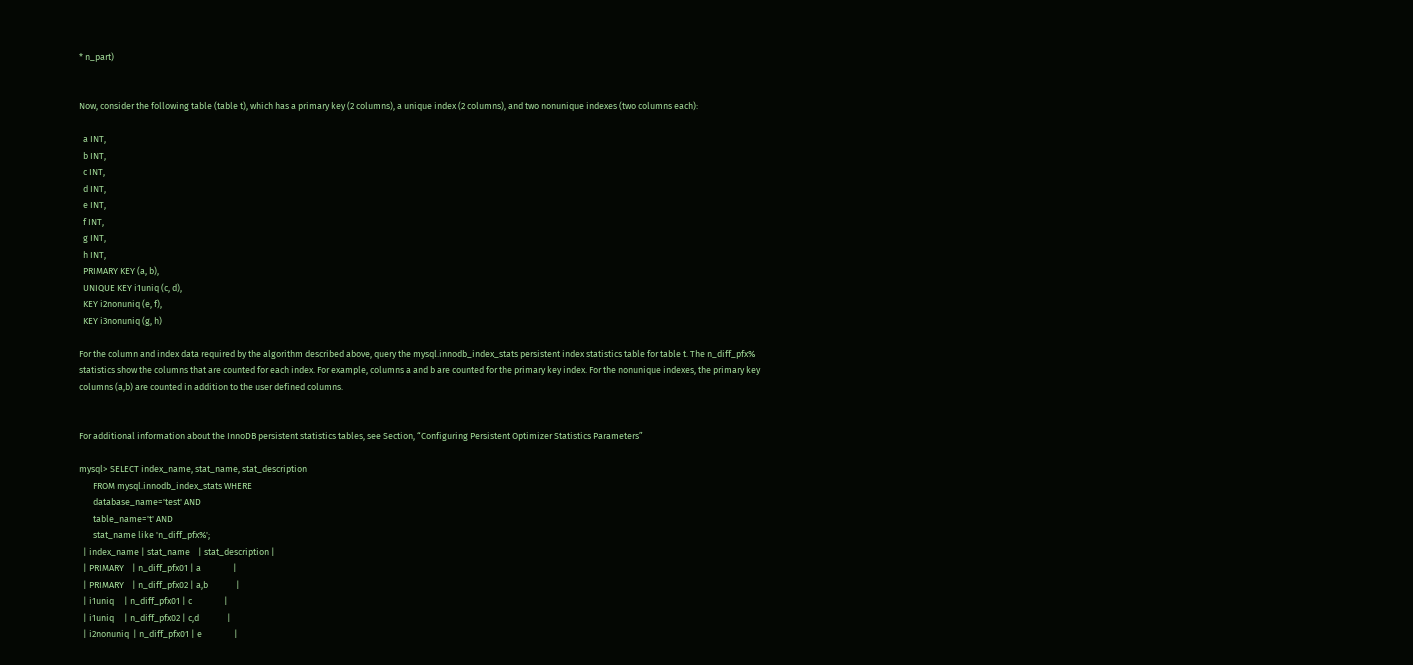* n_part)


Now, consider the following table (table t), which has a primary key (2 columns), a unique index (2 columns), and two nonunique indexes (two columns each):

  a INT,
  b INT,
  c INT,
  d INT,
  e INT,
  f INT,
  g INT,
  h INT,
  PRIMARY KEY (a, b),
  UNIQUE KEY i1uniq (c, d),
  KEY i2nonuniq (e, f),
  KEY i3nonuniq (g, h)

For the column and index data required by the algorithm described above, query the mysql.innodb_index_stats persistent index statistics table for table t. The n_diff_pfx% statistics show the columns that are counted for each index. For example, columns a and b are counted for the primary key index. For the nonunique indexes, the primary key columns (a,b) are counted in addition to the user defined columns.


For additional information about the InnoDB persistent statistics tables, see Section, “Configuring Persistent Optimizer Statistics Parameters”

mysql> SELECT index_name, stat_name, stat_description
       FROM mysql.innodb_index_stats WHERE
       database_name='test' AND
       table_name='t' AND
       stat_name like 'n_diff_pfx%';
  | index_name | stat_name    | stat_description |
  | PRIMARY    | n_diff_pfx01 | a                |
  | PRIMARY    | n_diff_pfx02 | a,b              |
  | i1uniq     | n_diff_pfx01 | c                |
  | i1uniq     | n_diff_pfx02 | c,d              |
  | i2nonuniq  | n_diff_pfx01 | e                |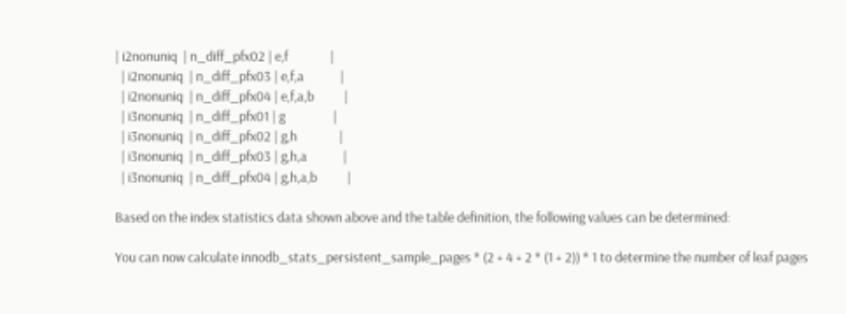| i2nonuniq  | n_diff_pfx02 | e,f              |
  | i2nonuniq  | n_diff_pfx03 | e,f,a            |
  | i2nonuniq  | n_diff_pfx04 | e,f,a,b          |
  | i3nonuniq  | n_diff_pfx01 | g                |
  | i3nonuniq  | n_diff_pfx02 | g,h              |
  | i3nonuniq  | n_diff_pfx03 | g,h,a            |
  | i3nonuniq  | n_diff_pfx04 | g,h,a,b          |

Based on the index statistics data shown above and the table definition, the following values can be determined:

You can now calculate innodb_stats_persistent_sample_pages * (2 + 4 + 2 * (1 + 2)) * 1 to determine the number of leaf pages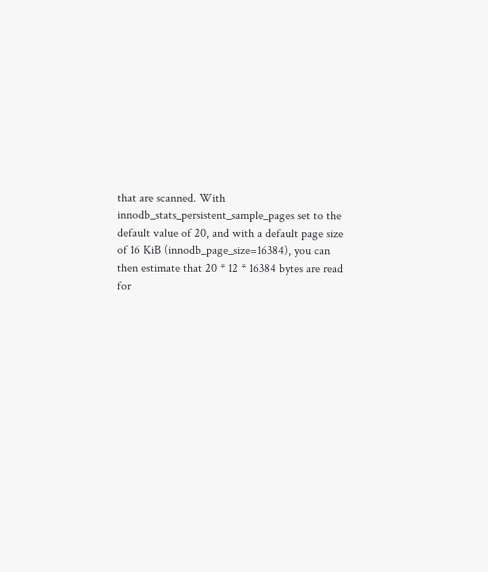that are scanned. With innodb_stats_persistent_sample_pages set to the default value of 20, and with a default page size of 16 KiB (innodb_page_size=16384), you can then estimate that 20 * 12 * 16384 bytes are read for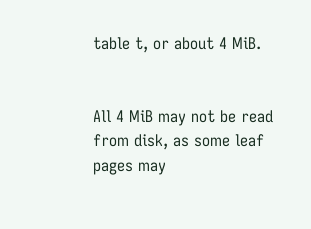table t, or about 4 MiB.


All 4 MiB may not be read from disk, as some leaf pages may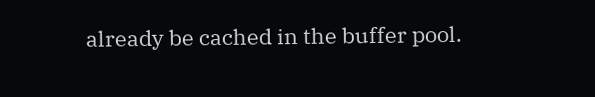already be cached in the buffer pool.